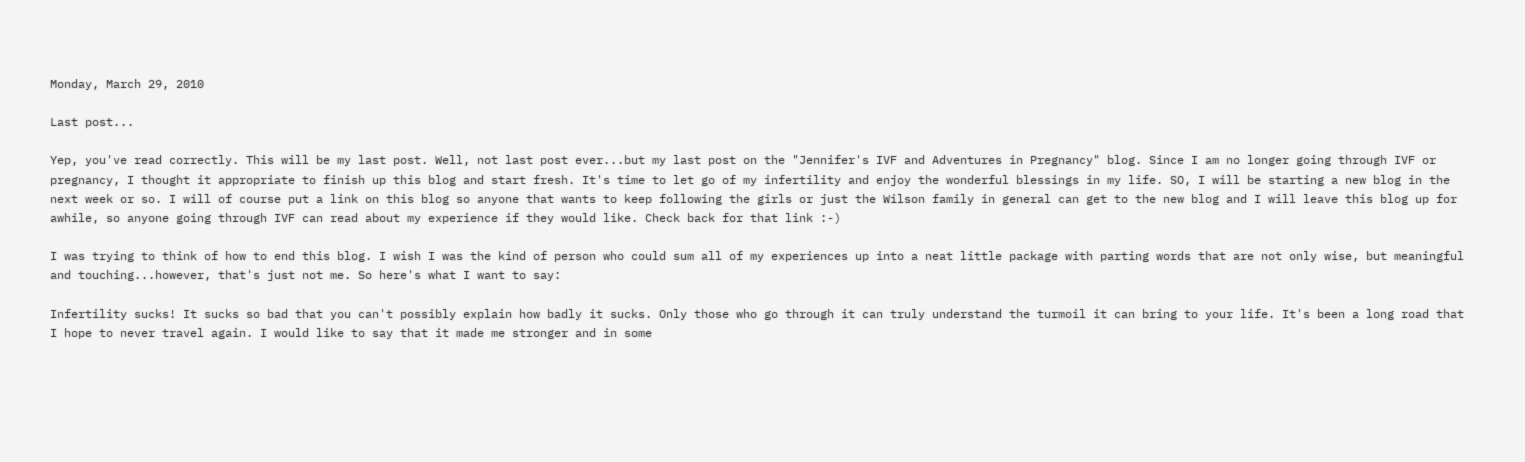Monday, March 29, 2010

Last post...

Yep, you've read correctly. This will be my last post. Well, not last post ever...but my last post on the "Jennifer's IVF and Adventures in Pregnancy" blog. Since I am no longer going through IVF or pregnancy, I thought it appropriate to finish up this blog and start fresh. It's time to let go of my infertility and enjoy the wonderful blessings in my life. SO, I will be starting a new blog in the next week or so. I will of course put a link on this blog so anyone that wants to keep following the girls or just the Wilson family in general can get to the new blog and I will leave this blog up for awhile, so anyone going through IVF can read about my experience if they would like. Check back for that link :-)

I was trying to think of how to end this blog. I wish I was the kind of person who could sum all of my experiences up into a neat little package with parting words that are not only wise, but meaningful and touching...however, that's just not me. So here's what I want to say:

Infertility sucks! It sucks so bad that you can't possibly explain how badly it sucks. Only those who go through it can truly understand the turmoil it can bring to your life. It's been a long road that I hope to never travel again. I would like to say that it made me stronger and in some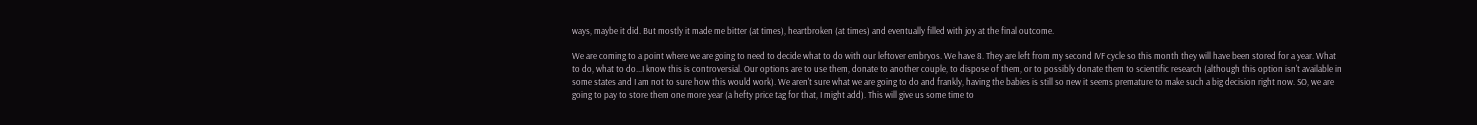ways, maybe it did. But mostly it made me bitter (at times), heartbroken (at times) and eventually filled with joy at the final outcome.

We are coming to a point where we are going to need to decide what to do with our leftover embryos. We have 8. They are left from my second IVF cycle so this month they will have been stored for a year. What to do, what to do...I know this is controversial. Our options are to use them, donate to another couple, to dispose of them, or to possibly donate them to scientific research (although this option isn't available in some states and I am not to sure how this would work). We aren't sure what we are going to do and frankly, having the babies is still so new it seems premature to make such a big decision right now. SO, we are going to pay to store them one more year (a hefty price tag for that, I might add). This will give us some time to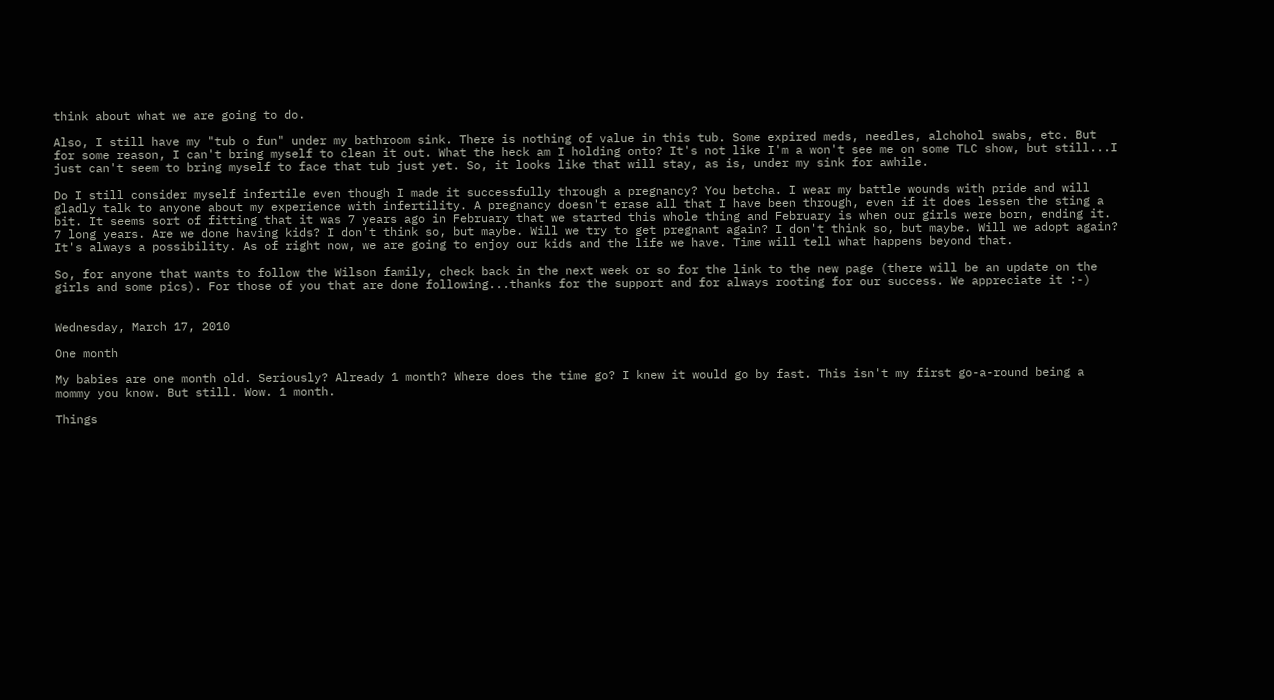think about what we are going to do.

Also, I still have my "tub o fun" under my bathroom sink. There is nothing of value in this tub. Some expired meds, needles, alchohol swabs, etc. But for some reason, I can't bring myself to clean it out. What the heck am I holding onto? It's not like I'm a won't see me on some TLC show, but still...I just can't seem to bring myself to face that tub just yet. So, it looks like that will stay, as is, under my sink for awhile.

Do I still consider myself infertile even though I made it successfully through a pregnancy? You betcha. I wear my battle wounds with pride and will gladly talk to anyone about my experience with infertility. A pregnancy doesn't erase all that I have been through, even if it does lessen the sting a bit. It seems sort of fitting that it was 7 years ago in February that we started this whole thing and February is when our girls were born, ending it. 7 long years. Are we done having kids? I don't think so, but maybe. Will we try to get pregnant again? I don't think so, but maybe. Will we adopt again? It's always a possibility. As of right now, we are going to enjoy our kids and the life we have. Time will tell what happens beyond that.

So, for anyone that wants to follow the Wilson family, check back in the next week or so for the link to the new page (there will be an update on the girls and some pics). For those of you that are done following...thanks for the support and for always rooting for our success. We appreciate it :-)


Wednesday, March 17, 2010

One month

My babies are one month old. Seriously? Already 1 month? Where does the time go? I knew it would go by fast. This isn't my first go-a-round being a mommy you know. But still. Wow. 1 month.

Things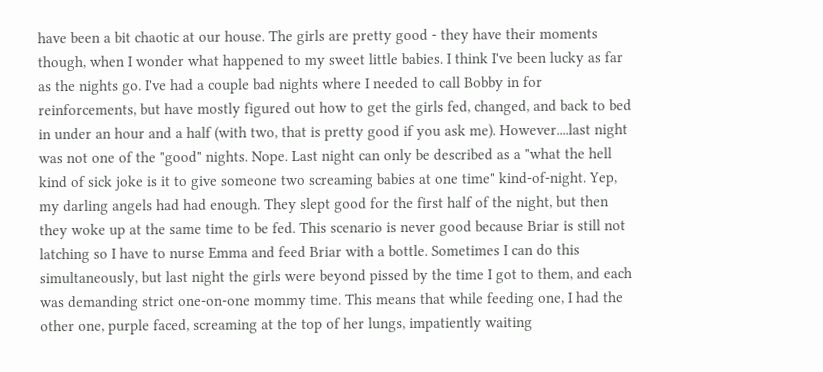have been a bit chaotic at our house. The girls are pretty good - they have their moments though, when I wonder what happened to my sweet little babies. I think I've been lucky as far as the nights go. I've had a couple bad nights where I needed to call Bobby in for reinforcements, but have mostly figured out how to get the girls fed, changed, and back to bed in under an hour and a half (with two, that is pretty good if you ask me). However....last night was not one of the "good" nights. Nope. Last night can only be described as a "what the hell kind of sick joke is it to give someone two screaming babies at one time" kind-of-night. Yep, my darling angels had had enough. They slept good for the first half of the night, but then they woke up at the same time to be fed. This scenario is never good because Briar is still not latching so I have to nurse Emma and feed Briar with a bottle. Sometimes I can do this simultaneously, but last night the girls were beyond pissed by the time I got to them, and each was demanding strict one-on-one mommy time. This means that while feeding one, I had the other one, purple faced, screaming at the top of her lungs, impatiently waiting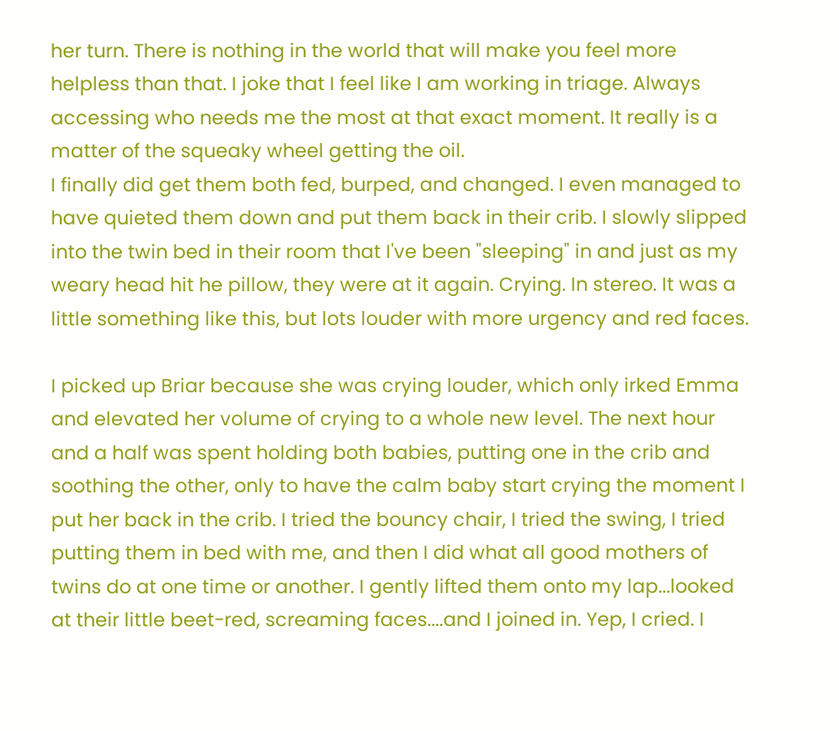her turn. There is nothing in the world that will make you feel more helpless than that. I joke that I feel like I am working in triage. Always accessing who needs me the most at that exact moment. It really is a matter of the squeaky wheel getting the oil.
I finally did get them both fed, burped, and changed. I even managed to have quieted them down and put them back in their crib. I slowly slipped into the twin bed in their room that I've been "sleeping" in and just as my weary head hit he pillow, they were at it again. Crying. In stereo. It was a little something like this, but lots louder with more urgency and red faces.

I picked up Briar because she was crying louder, which only irked Emma and elevated her volume of crying to a whole new level. The next hour and a half was spent holding both babies, putting one in the crib and soothing the other, only to have the calm baby start crying the moment I put her back in the crib. I tried the bouncy chair, I tried the swing, I tried putting them in bed with me, and then I did what all good mothers of twins do at one time or another. I gently lifted them onto my lap...looked at their little beet-red, screaming faces....and I joined in. Yep, I cried. I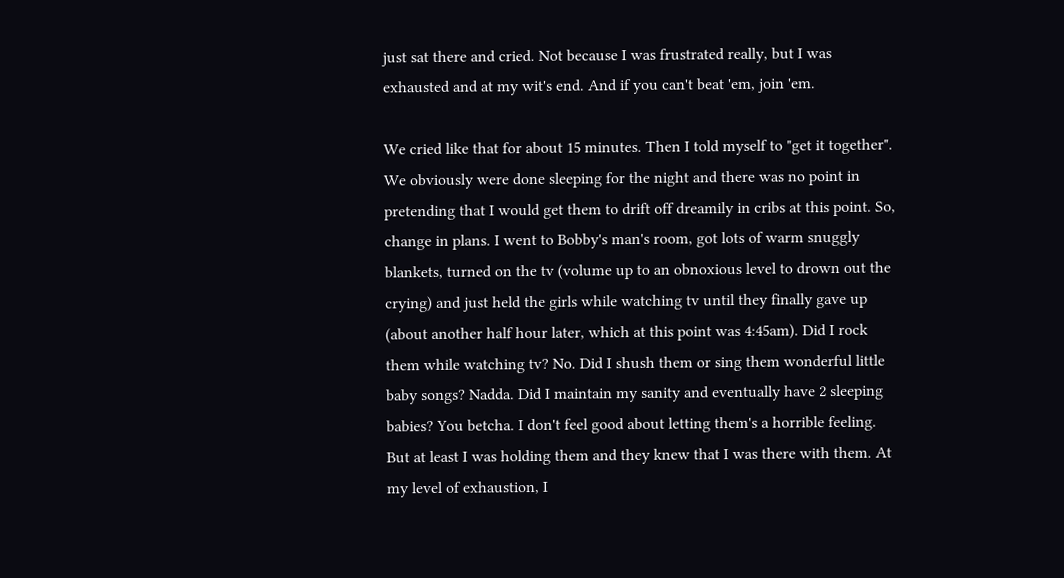just sat there and cried. Not because I was frustrated really, but I was exhausted and at my wit's end. And if you can't beat 'em, join 'em.

We cried like that for about 15 minutes. Then I told myself to "get it together". We obviously were done sleeping for the night and there was no point in pretending that I would get them to drift off dreamily in cribs at this point. So, change in plans. I went to Bobby's man's room, got lots of warm snuggly blankets, turned on the tv (volume up to an obnoxious level to drown out the crying) and just held the girls while watching tv until they finally gave up (about another half hour later, which at this point was 4:45am). Did I rock them while watching tv? No. Did I shush them or sing them wonderful little baby songs? Nadda. Did I maintain my sanity and eventually have 2 sleeping babies? You betcha. I don't feel good about letting them's a horrible feeling. But at least I was holding them and they knew that I was there with them. At my level of exhaustion, I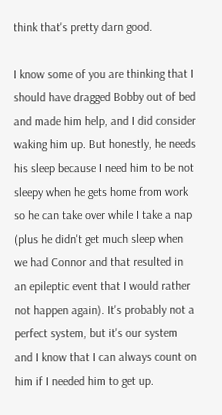think that's pretty darn good.

I know some of you are thinking that I should have dragged Bobby out of bed and made him help, and I did consider waking him up. But honestly, he needs his sleep because I need him to be not sleepy when he gets home from work so he can take over while I take a nap (plus he didn't get much sleep when we had Connor and that resulted in an epileptic event that I would rather not happen again). It's probably not a perfect system, but it's our system and I know that I can always count on him if I needed him to get up.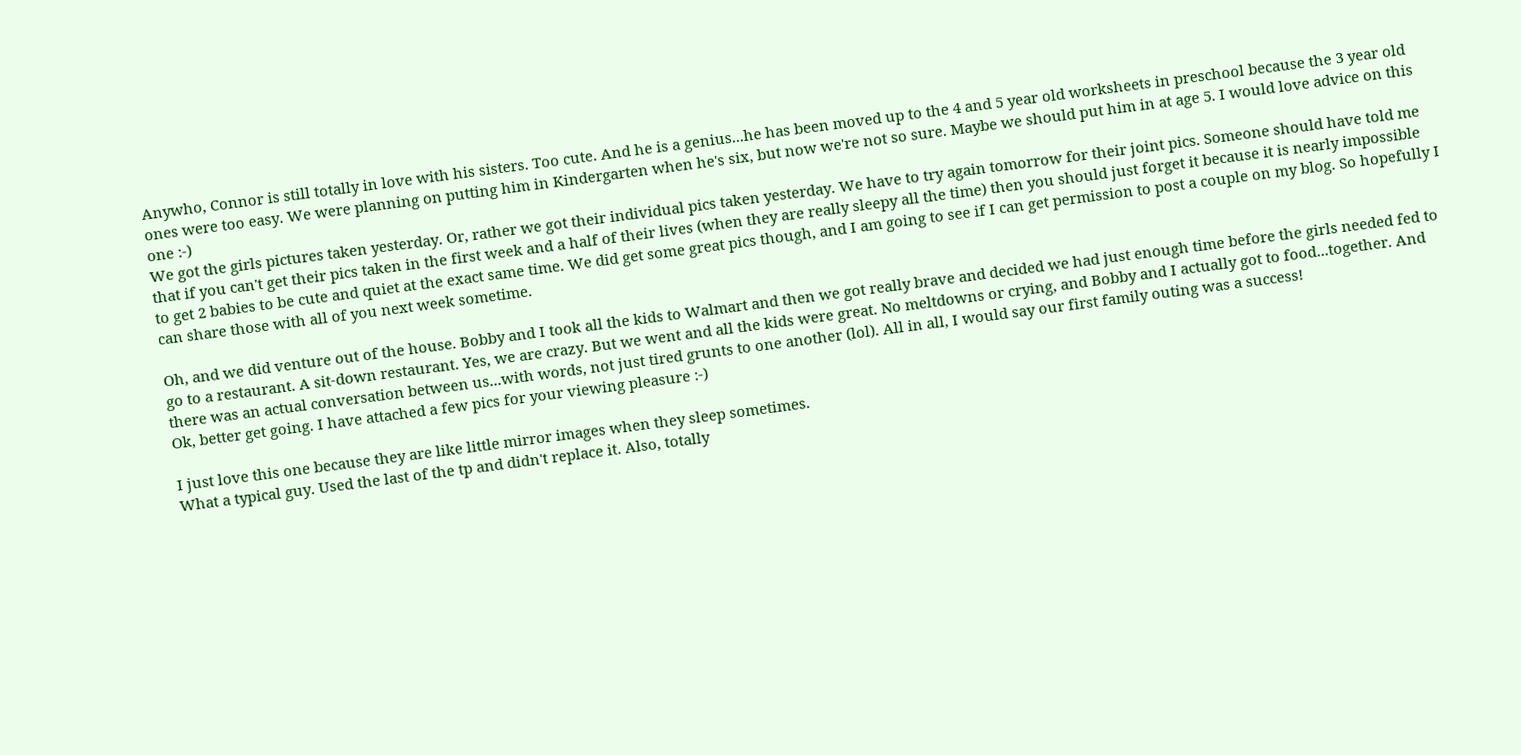Anywho, Connor is still totally in love with his sisters. Too cute. And he is a genius...he has been moved up to the 4 and 5 year old worksheets in preschool because the 3 year old ones were too easy. We were planning on putting him in Kindergarten when he's six, but now we're not so sure. Maybe we should put him in at age 5. I would love advice on this one :-)
We got the girls pictures taken yesterday. Or, rather we got their individual pics taken yesterday. We have to try again tomorrow for their joint pics. Someone should have told me that if you can't get their pics taken in the first week and a half of their lives (when they are really sleepy all the time) then you should just forget it because it is nearly impossible to get 2 babies to be cute and quiet at the exact same time. We did get some great pics though, and I am going to see if I can get permission to post a couple on my blog. So hopefully I can share those with all of you next week sometime.

Oh, and we did venture out of the house. Bobby and I took all the kids to Walmart and then we got really brave and decided we had just enough time before the girls needed fed to go to a restaurant. A sit-down restaurant. Yes, we are crazy. But we went and all the kids were great. No meltdowns or crying, and Bobby and I actually got to food...together. And there was an actual conversation between us...with words, not just tired grunts to one another (lol). All in all, I would say our first family outing was a success!
Ok, better get going. I have attached a few pics for your viewing pleasure :-)

I just love this one because they are like little mirror images when they sleep sometimes.
What a typical guy. Used the last of the tp and didn't replace it. Also, totally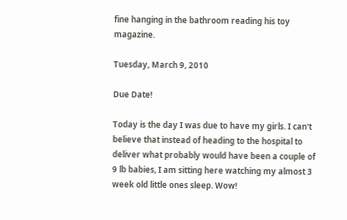fine hanging in the bathroom reading his toy magazine.

Tuesday, March 9, 2010

Due Date!

Today is the day I was due to have my girls. I can't believe that instead of heading to the hospital to deliver what probably would have been a couple of 9 lb babies, I am sitting here watching my almost 3 week old little ones sleep. Wow!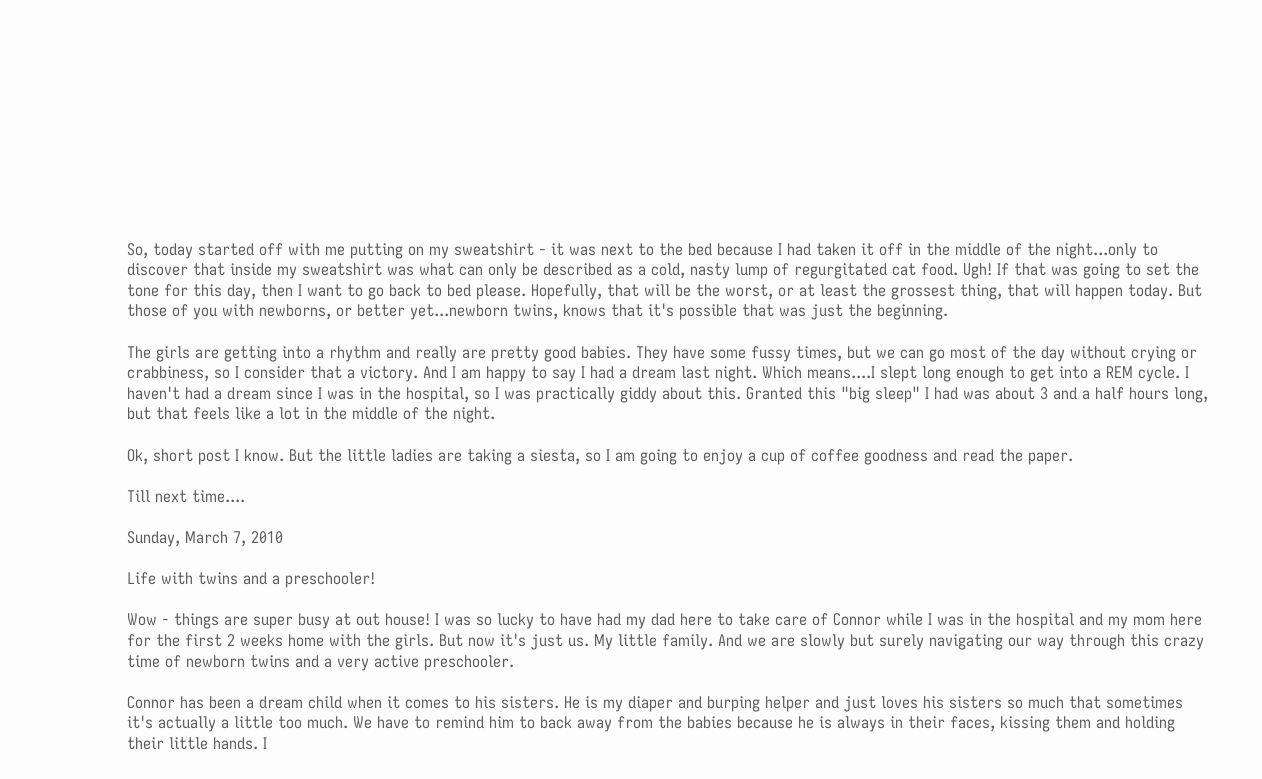So, today started off with me putting on my sweatshirt - it was next to the bed because I had taken it off in the middle of the night...only to discover that inside my sweatshirt was what can only be described as a cold, nasty lump of regurgitated cat food. Ugh! If that was going to set the tone for this day, then I want to go back to bed please. Hopefully, that will be the worst, or at least the grossest thing, that will happen today. But those of you with newborns, or better yet...newborn twins, knows that it's possible that was just the beginning.

The girls are getting into a rhythm and really are pretty good babies. They have some fussy times, but we can go most of the day without crying or crabbiness, so I consider that a victory. And I am happy to say I had a dream last night. Which means....I slept long enough to get into a REM cycle. I haven't had a dream since I was in the hospital, so I was practically giddy about this. Granted this "big sleep" I had was about 3 and a half hours long, but that feels like a lot in the middle of the night.

Ok, short post I know. But the little ladies are taking a siesta, so I am going to enjoy a cup of coffee goodness and read the paper.

Till next time....

Sunday, March 7, 2010

Life with twins and a preschooler!

Wow - things are super busy at out house! I was so lucky to have had my dad here to take care of Connor while I was in the hospital and my mom here for the first 2 weeks home with the girls. But now it's just us. My little family. And we are slowly but surely navigating our way through this crazy time of newborn twins and a very active preschooler.

Connor has been a dream child when it comes to his sisters. He is my diaper and burping helper and just loves his sisters so much that sometimes it's actually a little too much. We have to remind him to back away from the babies because he is always in their faces, kissing them and holding their little hands. I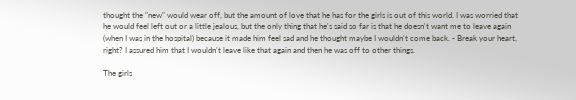thought the "new" would wear off, but the amount of love that he has for the girls is out of this world. I was worried that he would feel left out or a little jealous, but the only thing that he's said so far is that he doesn't want me to leave again (when I was in the hospital) because it made him feel sad and he thought maybe I wouldn't come back. - Break your heart, right? I assured him that I wouldn't leave like that again and then he was off to other things.

The girls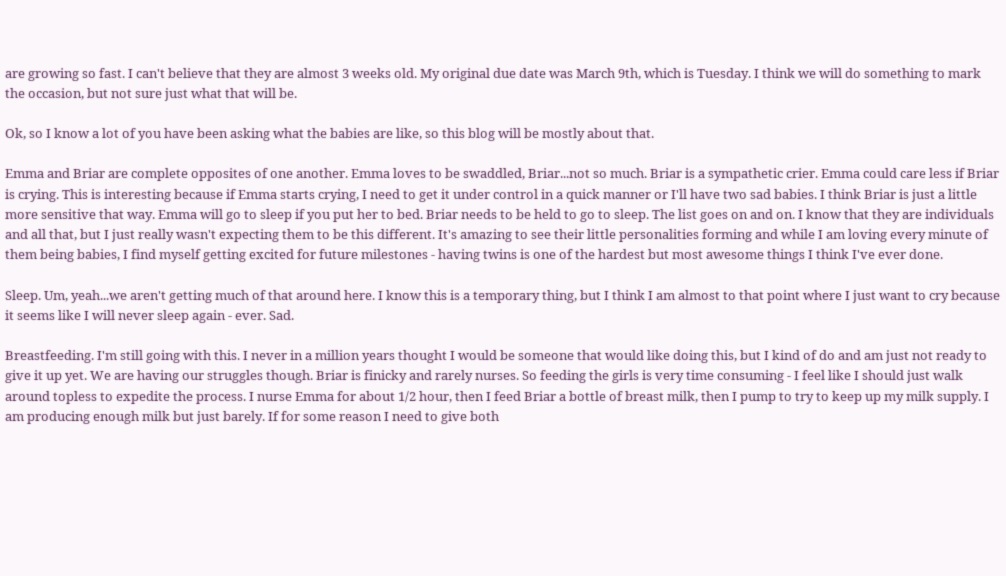are growing so fast. I can't believe that they are almost 3 weeks old. My original due date was March 9th, which is Tuesday. I think we will do something to mark the occasion, but not sure just what that will be.

Ok, so I know a lot of you have been asking what the babies are like, so this blog will be mostly about that.

Emma and Briar are complete opposites of one another. Emma loves to be swaddled, Briar...not so much. Briar is a sympathetic crier. Emma could care less if Briar is crying. This is interesting because if Emma starts crying, I need to get it under control in a quick manner or I'll have two sad babies. I think Briar is just a little more sensitive that way. Emma will go to sleep if you put her to bed. Briar needs to be held to go to sleep. The list goes on and on. I know that they are individuals and all that, but I just really wasn't expecting them to be this different. It's amazing to see their little personalities forming and while I am loving every minute of them being babies, I find myself getting excited for future milestones - having twins is one of the hardest but most awesome things I think I've ever done.

Sleep. Um, yeah...we aren't getting much of that around here. I know this is a temporary thing, but I think I am almost to that point where I just want to cry because it seems like I will never sleep again - ever. Sad.

Breastfeeding. I'm still going with this. I never in a million years thought I would be someone that would like doing this, but I kind of do and am just not ready to give it up yet. We are having our struggles though. Briar is finicky and rarely nurses. So feeding the girls is very time consuming - I feel like I should just walk around topless to expedite the process. I nurse Emma for about 1/2 hour, then I feed Briar a bottle of breast milk, then I pump to try to keep up my milk supply. I am producing enough milk but just barely. If for some reason I need to give both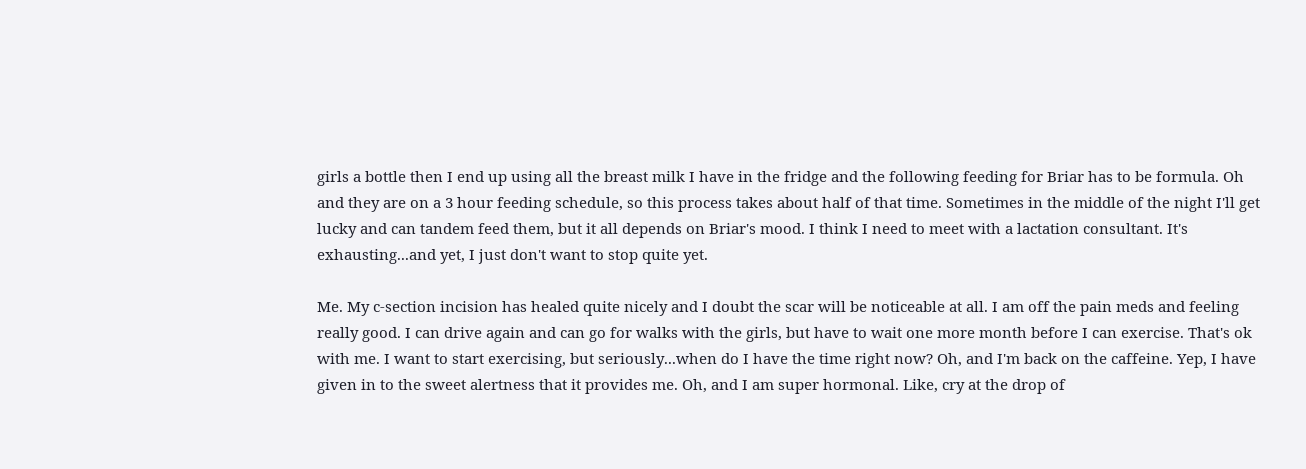girls a bottle then I end up using all the breast milk I have in the fridge and the following feeding for Briar has to be formula. Oh and they are on a 3 hour feeding schedule, so this process takes about half of that time. Sometimes in the middle of the night I'll get lucky and can tandem feed them, but it all depends on Briar's mood. I think I need to meet with a lactation consultant. It's exhausting...and yet, I just don't want to stop quite yet.

Me. My c-section incision has healed quite nicely and I doubt the scar will be noticeable at all. I am off the pain meds and feeling really good. I can drive again and can go for walks with the girls, but have to wait one more month before I can exercise. That's ok with me. I want to start exercising, but seriously...when do I have the time right now? Oh, and I'm back on the caffeine. Yep, I have given in to the sweet alertness that it provides me. Oh, and I am super hormonal. Like, cry at the drop of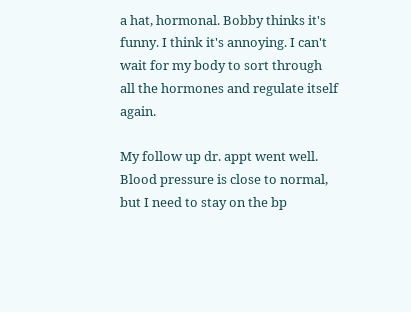a hat, hormonal. Bobby thinks it's funny. I think it's annoying. I can't wait for my body to sort through all the hormones and regulate itself again.

My follow up dr. appt went well. Blood pressure is close to normal, but I need to stay on the bp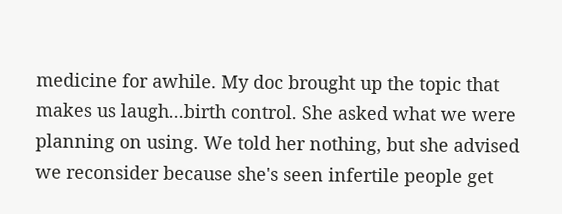medicine for awhile. My doc brought up the topic that makes us laugh...birth control. She asked what we were planning on using. We told her nothing, but she advised we reconsider because she's seen infertile people get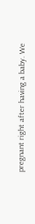pregnant right after having a baby. We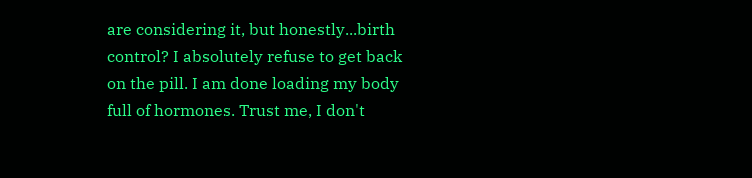are considering it, but honestly...birth control? I absolutely refuse to get back on the pill. I am done loading my body full of hormones. Trust me, I don't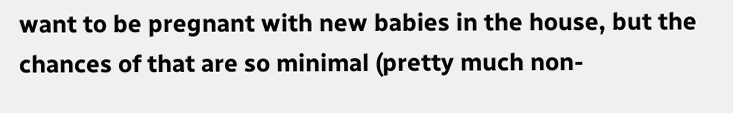want to be pregnant with new babies in the house, but the chances of that are so minimal (pretty much non-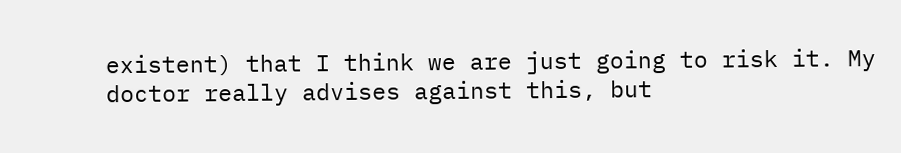existent) that I think we are just going to risk it. My doctor really advises against this, but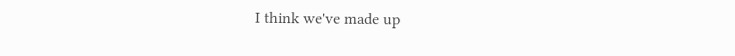I think we've made up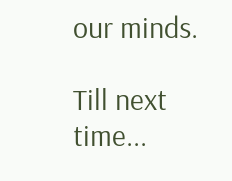our minds.

Till next time...